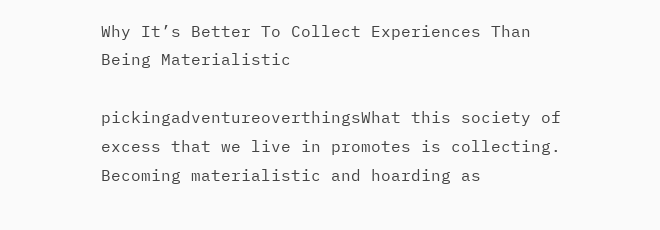Why It’s Better To Collect Experiences Than Being Materialistic

pickingadventureoverthingsWhat this society of excess that we live in promotes is collecting. Becoming materialistic and hoarding as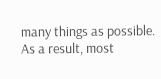many things as possible. As a result, most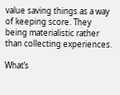value saving things as a way of keeping score. They being materialistic rather than collecting experiences.

What’s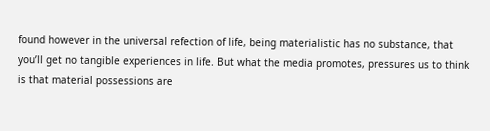found however in the universal refection of life, being materialistic has no substance, that you’ll get no tangible experiences in life. But what the media promotes, pressures us to think is that material possessions are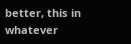better, this in whatever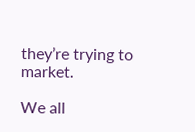they’re trying to market.

We all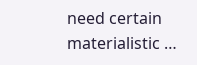need certain materialistic …